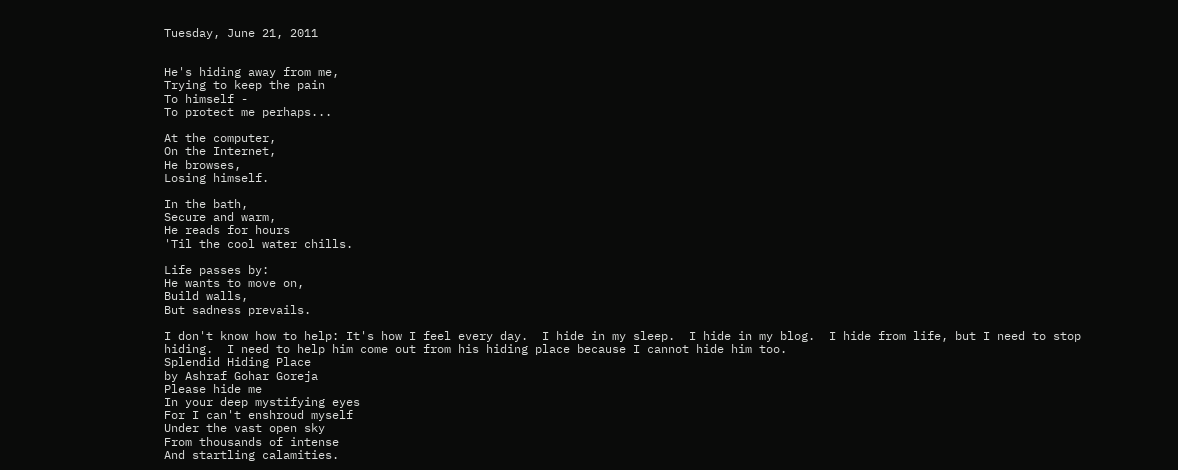Tuesday, June 21, 2011


He's hiding away from me,
Trying to keep the pain
To himself -
To protect me perhaps...

At the computer,
On the Internet,
He browses,
Losing himself.

In the bath,
Secure and warm,
He reads for hours
'Til the cool water chills.

Life passes by:
He wants to move on,
Build walls,
But sadness prevails.

I don't know how to help: It's how I feel every day.  I hide in my sleep.  I hide in my blog.  I hide from life, but I need to stop hiding.  I need to help him come out from his hiding place because I cannot hide him too.
Splendid Hiding Place
by Ashraf Gohar Goreja
Please hide me
In your deep mystifying eyes
For I can't enshroud myself
Under the vast open sky
From thousands of intense
And startling calamities.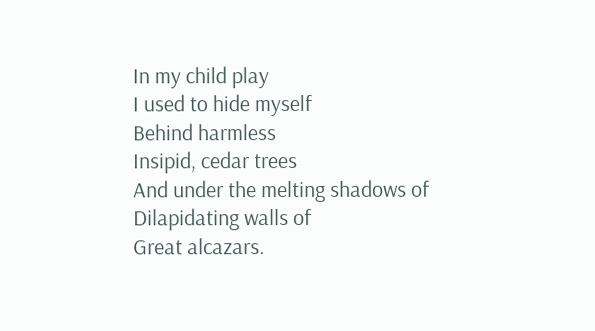In my child play
I used to hide myself
Behind harmless
Insipid, cedar trees
And under the melting shadows of
Dilapidating walls of
Great alcazars.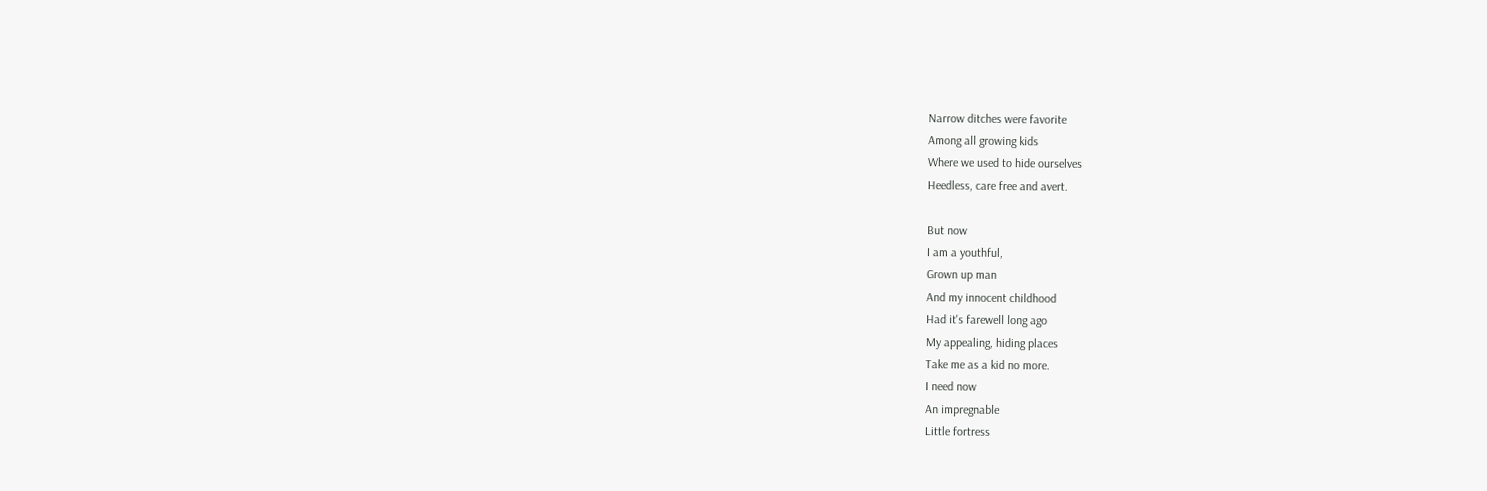Narrow ditches were favorite
Among all growing kids
Where we used to hide ourselves
Heedless, care free and avert.

But now
I am a youthful,
Grown up man
And my innocent childhood
Had it's farewell long ago
My appealing, hiding places
Take me as a kid no more.
I need now
An impregnable
Little fortress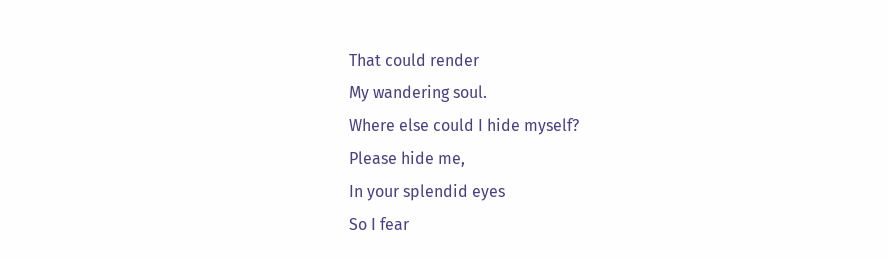That could render
My wandering soul.
Where else could I hide myself?
Please hide me,
In your splendid eyes
So I fear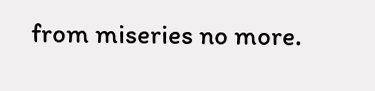from miseries no more.